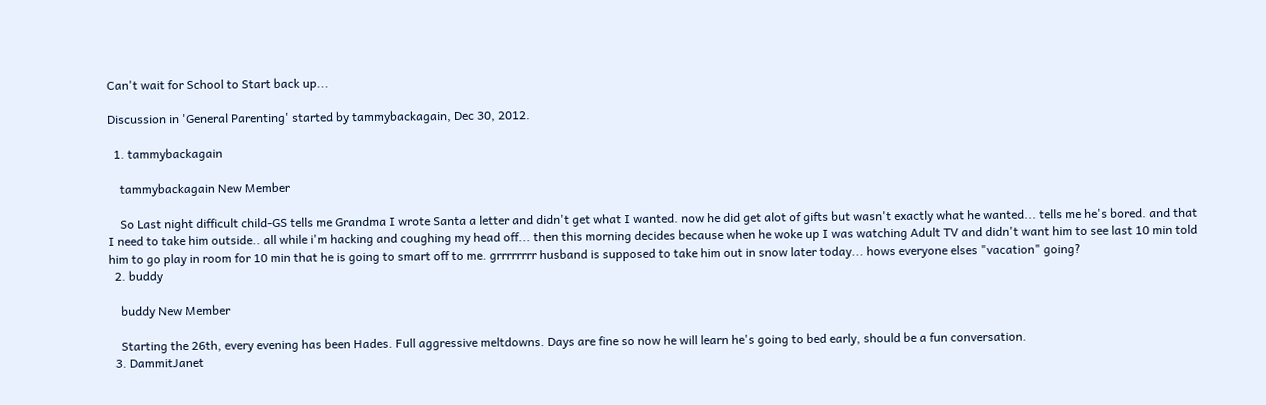Can't wait for School to Start back up...

Discussion in 'General Parenting' started by tammybackagain, Dec 30, 2012.

  1. tammybackagain

    tammybackagain New Member

    So Last night difficult child-GS tells me Grandma I wrote Santa a letter and didn't get what I wanted. now he did get alot of gifts but wasn't exactly what he wanted... tells me he's bored. and that I need to take him outside.. all while i'm hacking and coughing my head off... then this morning decides because when he woke up I was watching Adult TV and didn't want him to see last 10 min told him to go play in room for 10 min that he is going to smart off to me. grrrrrrrr husband is supposed to take him out in snow later today... hows everyone elses "vacation" going?
  2. buddy

    buddy New Member

    Starting the 26th, every evening has been Hades. Full aggressive meltdowns. Days are fine so now he will learn he's going to bed early, should be a fun conversation.
  3. DammitJanet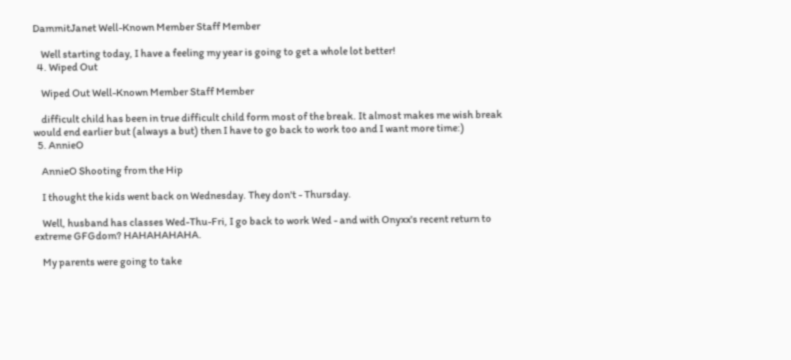DammitJanet Well-Known Member Staff Member

    Well starting today, I have a feeling my year is going to get a whole lot better!
  4. Wiped Out

    Wiped Out Well-Known Member Staff Member

    difficult child has been in true difficult child form most of the break. It almost makes me wish break would end earlier but (always a but) then I have to go back to work too and I want more time:)
  5. AnnieO

    AnnieO Shooting from the Hip

    I thought the kids went back on Wednesday. They don't - Thursday.

    Well, husband has classes Wed-Thu-Fri, I go back to work Wed - and with Onyxx's recent return to extreme GFGdom? HAHAHAHAHA.

    My parents were going to take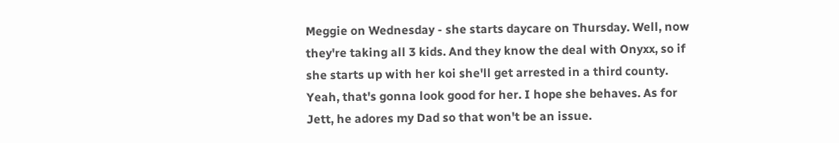Meggie on Wednesday - she starts daycare on Thursday. Well, now they're taking all 3 kids. And they know the deal with Onyxx, so if she starts up with her koi she'll get arrested in a third county. Yeah, that's gonna look good for her. I hope she behaves. As for Jett, he adores my Dad so that won't be an issue.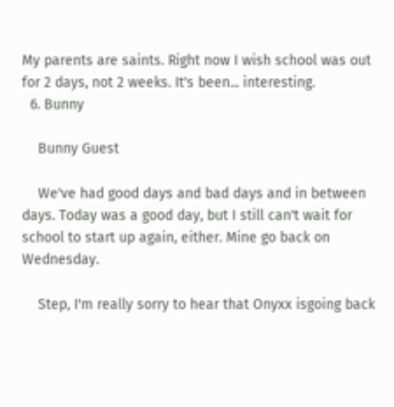My parents are saints. Right now I wish school was out for 2 days, not 2 weeks. It's been... interesting.
  6. Bunny

    Bunny Guest

    We've had good days and bad days and in between days. Today was a good day, but I still can't wait for school to start up again, either. Mine go back on Wednesday.

    Step, I'm really sorry to hear that Onyxx isgoing back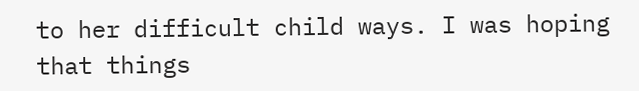to her difficult child ways. I was hoping that things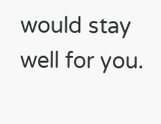would stay well for you.